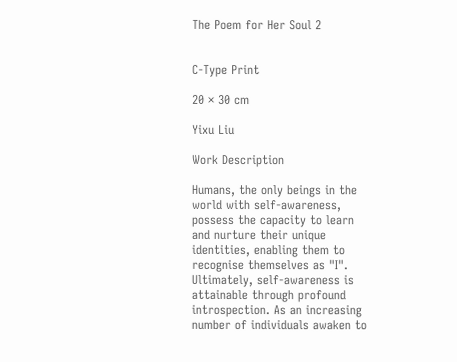The Poem for Her Soul 2


C-Type Print

20 × 30 cm

Yixu Liu

Work Description

Humans, the only beings in the world with self-awareness, possess the capacity to learn and nurture their unique identities, enabling them to recognise themselves as "I". Ultimately, self-awareness is attainable through profound introspection. As an increasing number of individuals awaken to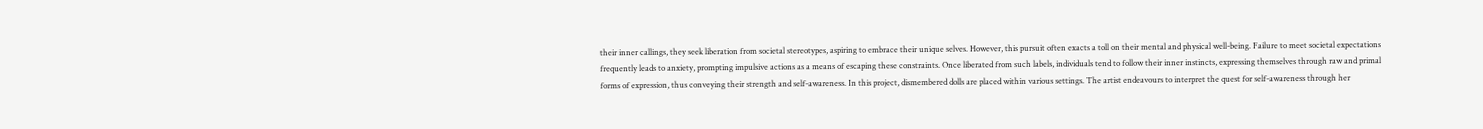their inner callings, they seek liberation from societal stereotypes, aspiring to embrace their unique selves. However, this pursuit often exacts a toll on their mental and physical well-being. Failure to meet societal expectations frequently leads to anxiety, prompting impulsive actions as a means of escaping these constraints. Once liberated from such labels, individuals tend to follow their inner instincts, expressing themselves through raw and primal forms of expression, thus conveying their strength and self-awareness. In this project, dismembered dolls are placed within various settings. The artist endeavours to interpret the quest for self-awareness through her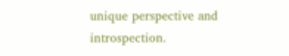unique perspective and introspection.